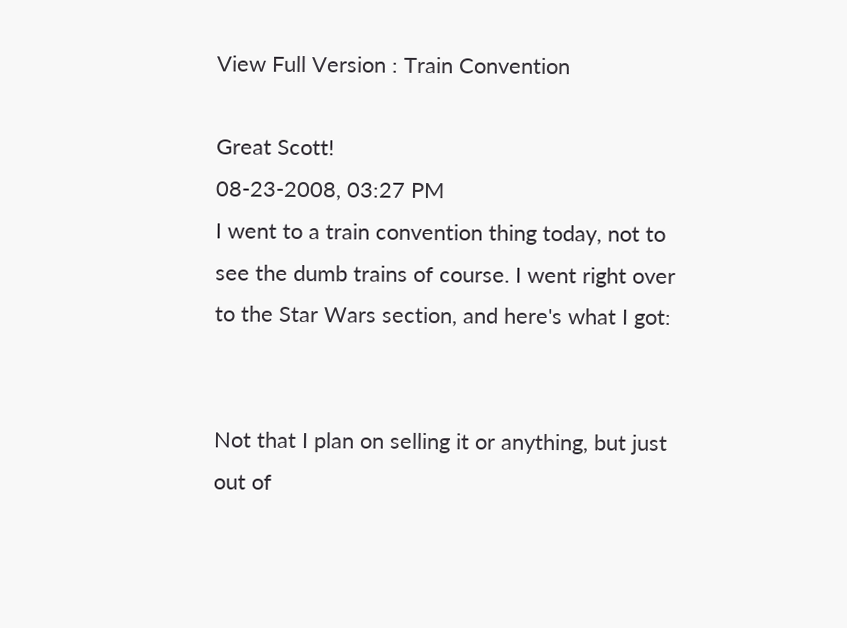View Full Version : Train Convention

Great Scott!
08-23-2008, 03:27 PM
I went to a train convention thing today, not to see the dumb trains of course. I went right over to the Star Wars section, and here's what I got:


Not that I plan on selling it or anything, but just out of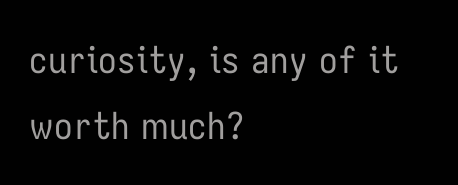curiosity, is any of it worth much?